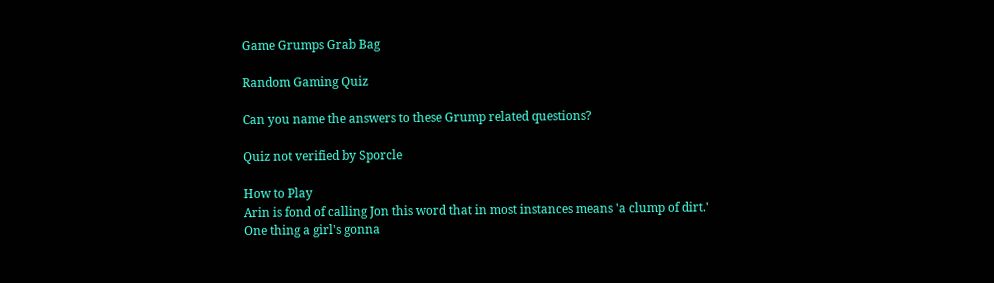Game Grumps Grab Bag

Random Gaming Quiz

Can you name the answers to these Grump related questions?

Quiz not verified by Sporcle

How to Play
Arin is fond of calling Jon this word that in most instances means 'a clump of dirt.'
One thing a girl's gonna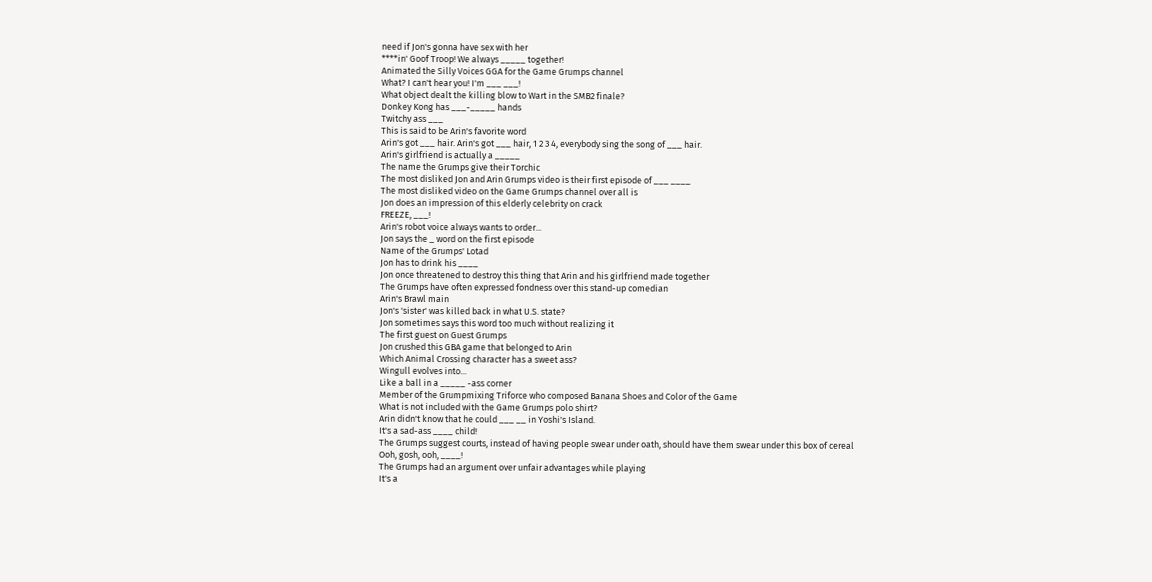need if Jon's gonna have sex with her
****in' Goof Troop! We always _____ together!
Animated the Silly Voices GGA for the Game Grumps channel
What? I can't hear you! I'm ___ ___!
What object dealt the killing blow to Wart in the SMB2 finale?
Donkey Kong has ___-_____ hands
Twitchy ass ___
This is said to be Arin's favorite word
Arin's got ___ hair. Arin's got ___ hair, 1 2 3 4, everybody sing the song of ___ hair.
Arin's girlfriend is actually a _____
The name the Grumps give their Torchic
The most disliked Jon and Arin Grumps video is their first episode of ___ ____
The most disliked video on the Game Grumps channel over all is
Jon does an impression of this elderly celebrity on crack
FREEZE, ___!
Arin's robot voice always wants to order...
Jon says the _ word on the first episode
Name of the Grumps' Lotad
Jon has to drink his ____
Jon once threatened to destroy this thing that Arin and his girlfriend made together
The Grumps have often expressed fondness over this stand-up comedian
Arin's Brawl main
Jon's 'sister' was killed back in what U.S. state?
Jon sometimes says this word too much without realizing it
The first guest on Guest Grumps
Jon crushed this GBA game that belonged to Arin
Which Animal Crossing character has a sweet ass?
Wingull evolves into...
Like a ball in a _____ -ass corner
Member of the Grumpmixing Triforce who composed Banana Shoes and Color of the Game
What is not included with the Game Grumps polo shirt?
Arin didn't know that he could ___ __ in Yoshi's Island.
It's a sad-ass ____ child!
The Grumps suggest courts, instead of having people swear under oath, should have them swear under this box of cereal
Ooh, gosh, ooh, ____!
The Grumps had an argument over unfair advantages while playing
It's a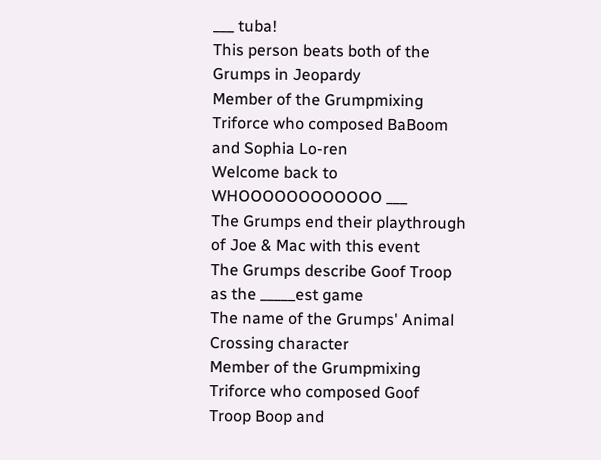___ tuba!
This person beats both of the Grumps in Jeopardy
Member of the Grumpmixing Triforce who composed BaBoom and Sophia Lo-ren
Welcome back to WHOOOOOOOOOOOO ___
The Grumps end their playthrough of Joe & Mac with this event
The Grumps describe Goof Troop as the _____est game
The name of the Grumps' Animal Crossing character
Member of the Grumpmixing Triforce who composed Goof Troop Boop and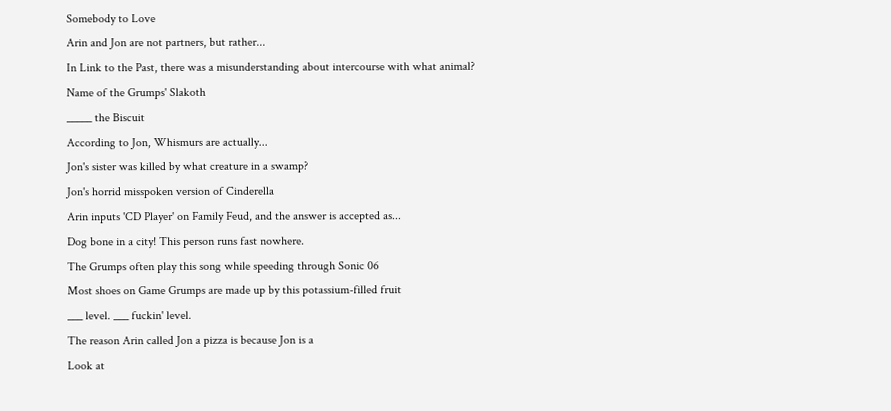Somebody to Love
Arin and Jon are not partners, but rather...
In Link to the Past, there was a misunderstanding about intercourse with what animal?
Name of the Grumps' Slakoth
_____ the Biscuit
According to Jon, Whismurs are actually...
Jon's sister was killed by what creature in a swamp?
Jon's horrid misspoken version of Cinderella
Arin inputs 'CD Player' on Family Feud, and the answer is accepted as...
Dog bone in a city! This person runs fast nowhere.
The Grumps often play this song while speeding through Sonic 06
Most shoes on Game Grumps are made up by this potassium-filled fruit
___ level. ___ fuckin' level.
The reason Arin called Jon a pizza is because Jon is a
Look at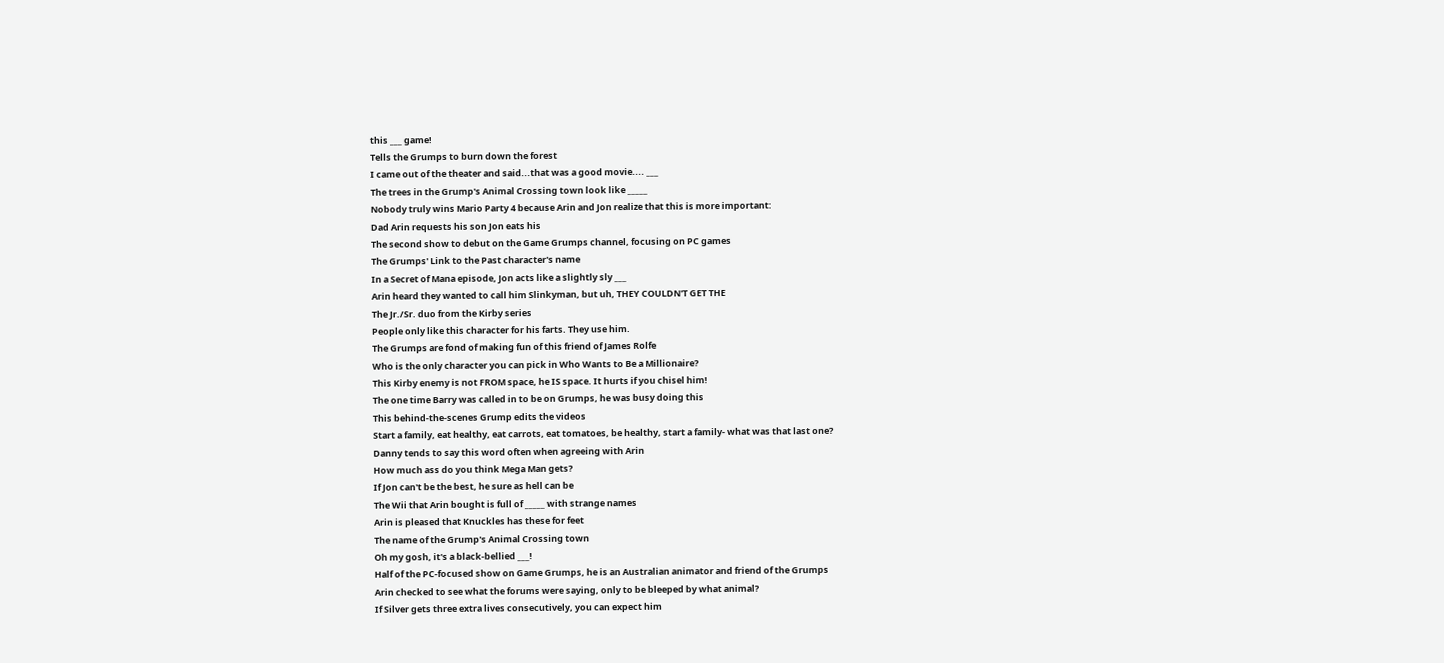this ___ game!
Tells the Grumps to burn down the forest
I came out of the theater and said...that was a good movie.... ___
The trees in the Grump's Animal Crossing town look like _____
Nobody truly wins Mario Party 4 because Arin and Jon realize that this is more important:
Dad Arin requests his son Jon eats his
The second show to debut on the Game Grumps channel, focusing on PC games
The Grumps' Link to the Past character's name
In a Secret of Mana episode, Jon acts like a slightly sly ___
Arin heard they wanted to call him Slinkyman, but uh, THEY COULDN'T GET THE
The Jr./Sr. duo from the Kirby series
People only like this character for his farts. They use him.
The Grumps are fond of making fun of this friend of James Rolfe
Who is the only character you can pick in Who Wants to Be a Millionaire?
This Kirby enemy is not FROM space, he IS space. It hurts if you chisel him!
The one time Barry was called in to be on Grumps, he was busy doing this
This behind-the-scenes Grump edits the videos
Start a family, eat healthy, eat carrots, eat tomatoes, be healthy, start a family- what was that last one?
Danny tends to say this word often when agreeing with Arin
How much ass do you think Mega Man gets?
If Jon can't be the best, he sure as hell can be
The Wii that Arin bought is full of _____ with strange names
Arin is pleased that Knuckles has these for feet
The name of the Grump's Animal Crossing town
Oh my gosh, it's a black-bellied ___!
Half of the PC-focused show on Game Grumps, he is an Australian animator and friend of the Grumps
Arin checked to see what the forums were saying, only to be bleeped by what animal?
If Silver gets three extra lives consecutively, you can expect him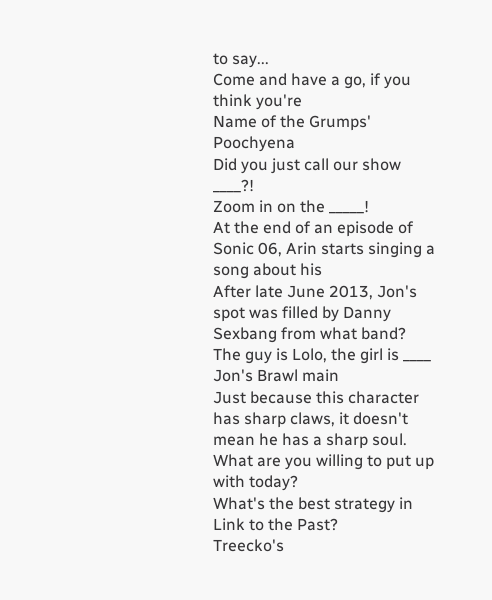to say...
Come and have a go, if you think you're
Name of the Grumps' Poochyena
Did you just call our show ____?!
Zoom in on the _____!
At the end of an episode of Sonic 06, Arin starts singing a song about his
After late June 2013, Jon's spot was filled by Danny Sexbang from what band?
The guy is Lolo, the girl is ____
Jon's Brawl main
Just because this character has sharp claws, it doesn't mean he has a sharp soul.
What are you willing to put up with today?
What's the best strategy in Link to the Past?
Treecko's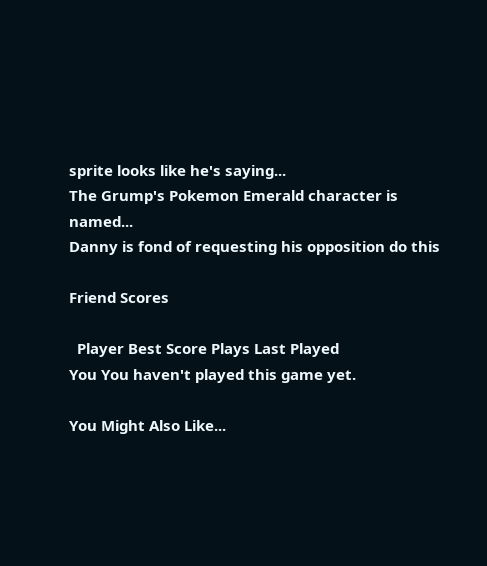sprite looks like he's saying...
The Grump's Pokemon Emerald character is named...
Danny is fond of requesting his opposition do this

Friend Scores

  Player Best Score Plays Last Played
You You haven't played this game yet.

You Might Also Like...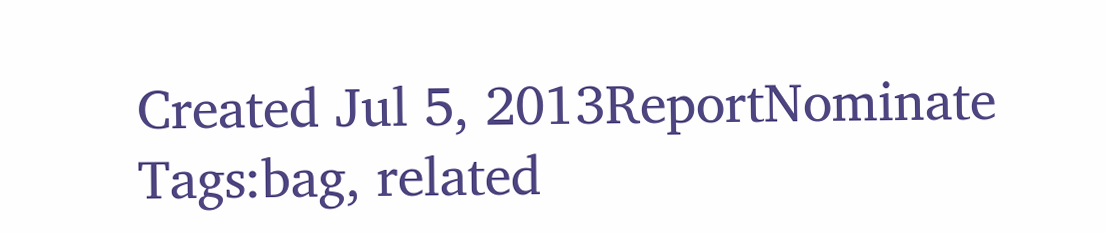Created Jul 5, 2013ReportNominate
Tags:bag, related